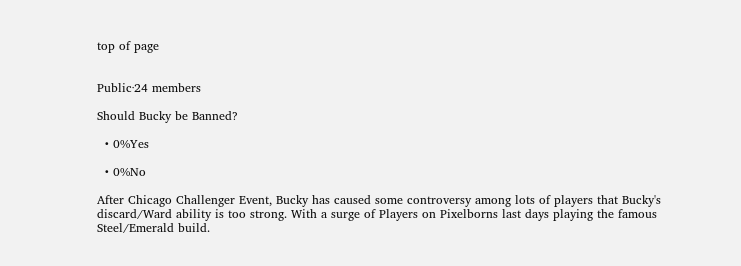top of page


Public·24 members

Should Bucky be Banned?

  • 0%Yes

  • 0%No

After Chicago Challenger Event, Bucky has caused some controversy among lots of players that Bucky's discard/Ward ability is too strong. With a surge of Players on Pixelborns last days playing the famous Steel/Emerald build.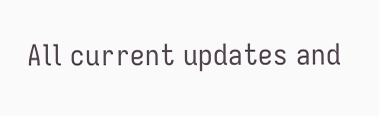All current updates and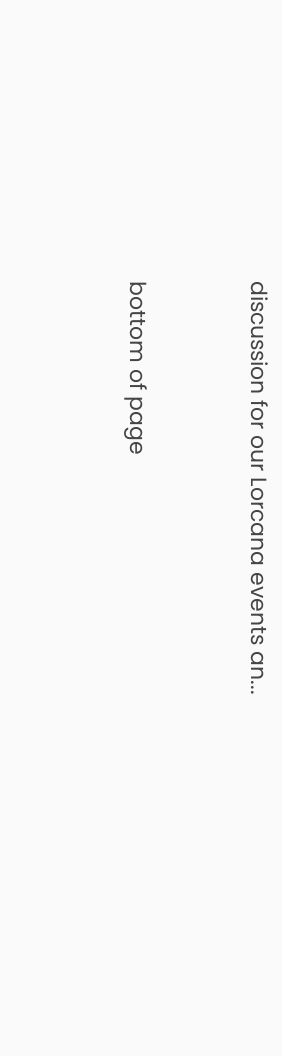discussion for our Lorcana events an...


bottom of page